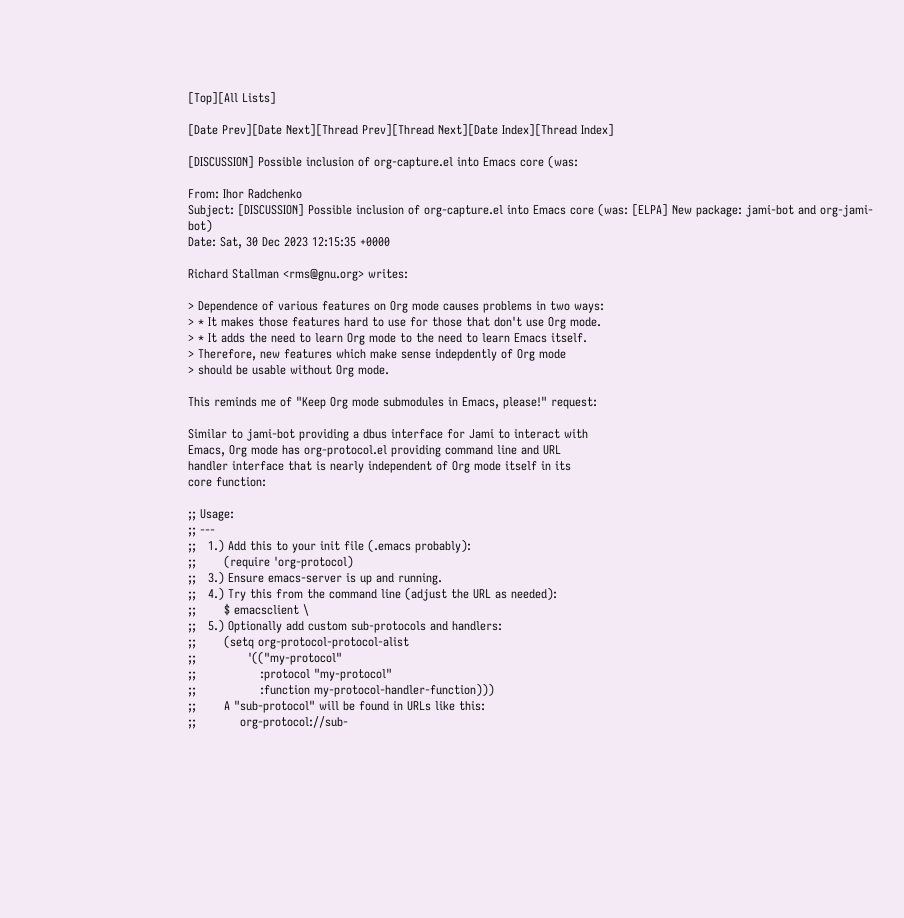[Top][All Lists]

[Date Prev][Date Next][Thread Prev][Thread Next][Date Index][Thread Index]

[DISCUSSION] Possible inclusion of org-capture.el into Emacs core (was:

From: Ihor Radchenko
Subject: [DISCUSSION] Possible inclusion of org-capture.el into Emacs core (was: [ELPA] New package: jami-bot and org-jami-bot)
Date: Sat, 30 Dec 2023 12:15:35 +0000

Richard Stallman <rms@gnu.org> writes:

> Dependence of various features on Org mode causes problems in two ways:
> * It makes those features hard to use for those that don't use Org mode.
> * It adds the need to learn Org mode to the need to learn Emacs itself.
> Therefore, new features which make sense indepdently of Org mode
> should be usable without Org mode.

This reminds me of "Keep Org mode submodules in Emacs, please!" request:

Similar to jami-bot providing a dbus interface for Jami to interact with
Emacs, Org mode has org-protocol.el providing command line and URL
handler interface that is nearly independent of Org mode itself in its
core function:

;; Usage:
;; ---
;;   1.) Add this to your init file (.emacs probably):
;;       (require 'org-protocol)
;;   3.) Ensure emacs-server is up and running.
;;   4.) Try this from the command line (adjust the URL as needed):
;;       $ emacsclient \
;;   5.) Optionally add custom sub-protocols and handlers:
;;       (setq org-protocol-protocol-alist
;;             '(("my-protocol"
;;                :protocol "my-protocol"
;;                :function my-protocol-handler-function)))
;;       A "sub-protocol" will be found in URLs like this:
;;           org-protocol://sub-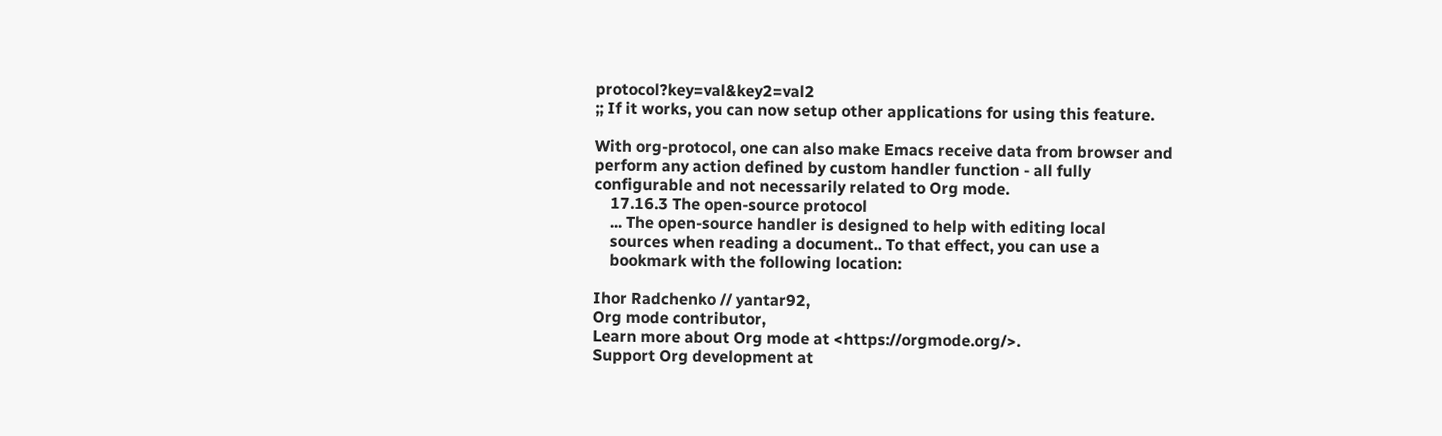protocol?key=val&key2=val2
;; If it works, you can now setup other applications for using this feature.

With org-protocol, one can also make Emacs receive data from browser and
perform any action defined by custom handler function - all fully
configurable and not necessarily related to Org mode.
    17.16.3 The open-source protocol
    ... The open-source handler is designed to help with editing local
    sources when reading a document.. To that effect, you can use a
    bookmark with the following location:

Ihor Radchenko // yantar92,
Org mode contributor,
Learn more about Org mode at <https://orgmode.org/>.
Support Org development at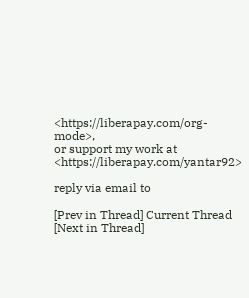<https://liberapay.com/org-mode>,
or support my work at <https://liberapay.com/yantar92>

reply via email to

[Prev in Thread] Current Thread [Next in Thread]